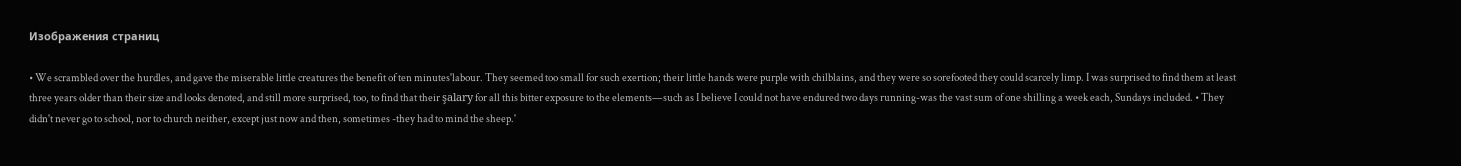Изображения страниц

• We scrambled over the hurdles, and gave the miserable little creatures the benefit of ten minutes'labour. They seemed too small for such exertion; their little hands were purple with chilblains, and they were so sorefooted they could scarcely limp. I was surprised to find them at least three years older than their size and looks denoted, and still more surprised, too, to find that their şalary for all this bitter exposure to the elements—such as I believe I could not have endured two days running-was the vast sum of one shilling a week each, Sundays included. • They didn't never go to school, nor to church neither, except just now and then, sometimes -they had to mind the sheep.'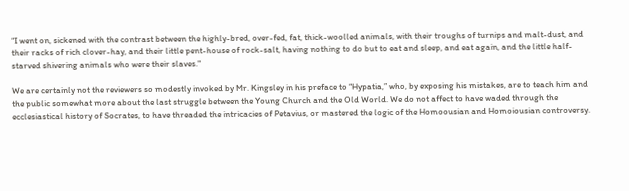“I went on, sickened with the contrast between the highly-bred, over-fed, fat, thick-woolled animals, with their troughs of turnips and malt-dust, and their racks of rich clover-hay, and their little pent-house of rock-salt, having nothing to do but to eat and sleep, and eat again, and the little half-starved shivering animals who were their slaves."

We are certainly not the reviewers so modestly invoked by Mr. Kingsley in his preface to “Hypatia,” who, by exposing his mistakes, are to teach him and the public somewhat more about the last struggle between the Young Church and the Old World. We do not affect to have waded through the ecclesiastical history of Socrates, to have threaded the intricacies of Petavius, or mastered the logic of the Homoousian and Homoiousian controversy.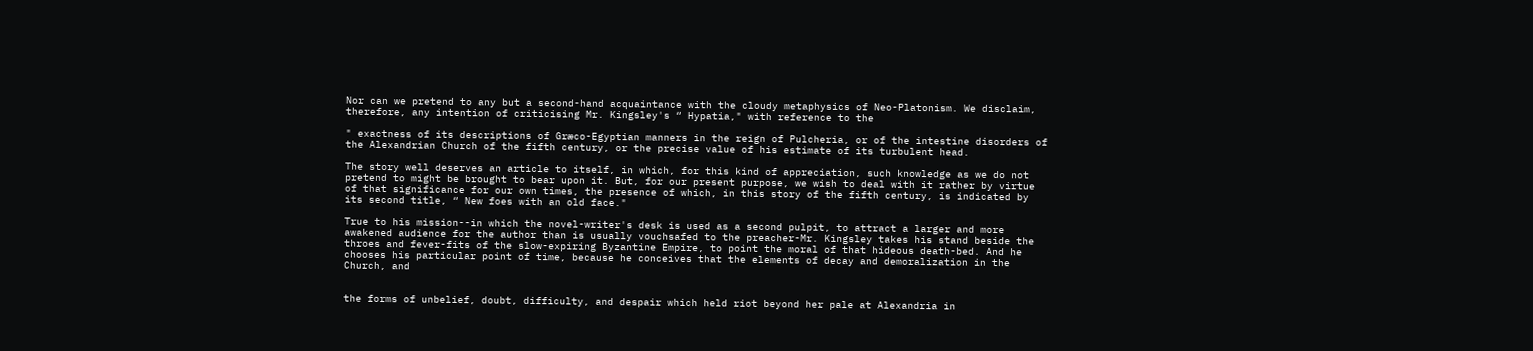Nor can we pretend to any but a second-hand acquaintance with the cloudy metaphysics of Neo-Platonism. We disclaim, therefore, any intention of criticising Mr. Kingsley's “ Hypatia," with reference to the

" exactness of its descriptions of Græco-Egyptian manners in the reign of Pulcheria, or of the intestine disorders of the Alexandrian Church of the fifth century, or the precise value of his estimate of its turbulent head.

The story well deserves an article to itself, in which, for this kind of appreciation, such knowledge as we do not pretend to might be brought to bear upon it. But, for our present purpose, we wish to deal with it rather by virtue of that significance for our own times, the presence of which, in this story of the fifth century, is indicated by its second title, “ New foes with an old face."

True to his mission--in which the novel-writer's desk is used as a second pulpit, to attract a larger and more awakened audience for the author than is usually vouchsafed to the preacher-Mr. Kingsley takes his stand beside the throes and fever-fits of the slow-expiring Byzantine Empire, to point the moral of that hideous death-bed. And he chooses his particular point of time, because he conceives that the elements of decay and demoralization in the Church, and


the forms of unbelief, doubt, difficulty, and despair which held riot beyond her pale at Alexandria in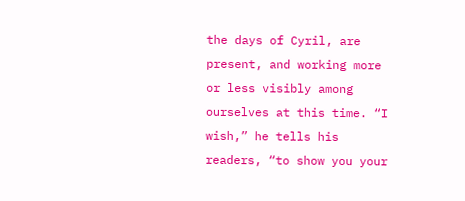the days of Cyril, are present, and working more or less visibly among ourselves at this time. “I wish,” he tells his readers, “to show you your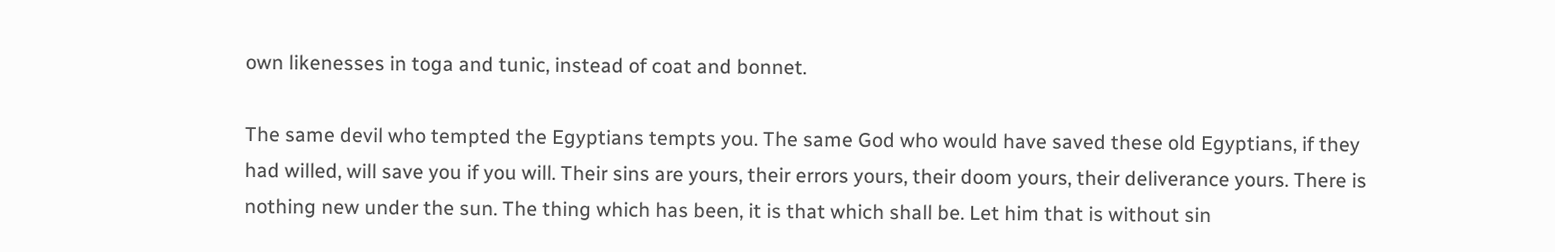own likenesses in toga and tunic, instead of coat and bonnet.

The same devil who tempted the Egyptians tempts you. The same God who would have saved these old Egyptians, if they had willed, will save you if you will. Their sins are yours, their errors yours, their doom yours, their deliverance yours. There is nothing new under the sun. The thing which has been, it is that which shall be. Let him that is without sin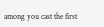among you cast the first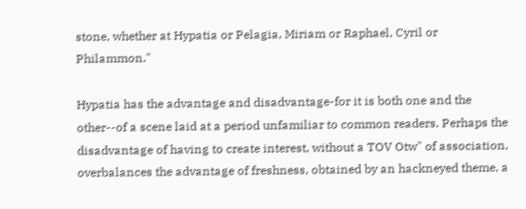stone, whether at Hypatia or Pelagia, Miriam or Raphael, Cyril or Philammon."

Hypatia has the advantage and disadvantage-for it is both one and the other--of a scene laid at a period unfamiliar to common readers. Perhaps the disadvantage of having to create interest, without a TOV Otw" of association, overbalances the advantage of freshness, obtained by an hackneyed theme, a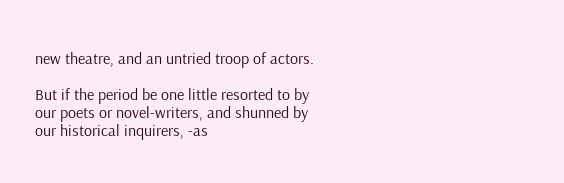new theatre, and an untried troop of actors.

But if the period be one little resorted to by our poets or novel-writers, and shunned by our historical inquirers, -as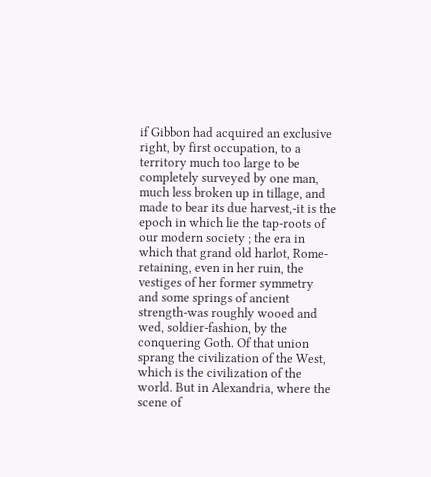if Gibbon had acquired an exclusive right, by first occupation, to a territory much too large to be completely surveyed by one man, much less broken up in tillage, and made to bear its due harvest,-it is the epoch in which lie the tap-roots of our modern society ; the era in which that grand old harlot, Rome-retaining, even in her ruin, the vestiges of her former symmetry and some springs of ancient strength-was roughly wooed and wed, soldier-fashion, by the conquering Goth. Of that union sprang the civilization of the West, which is the civilization of the world. But in Alexandria, where the scene of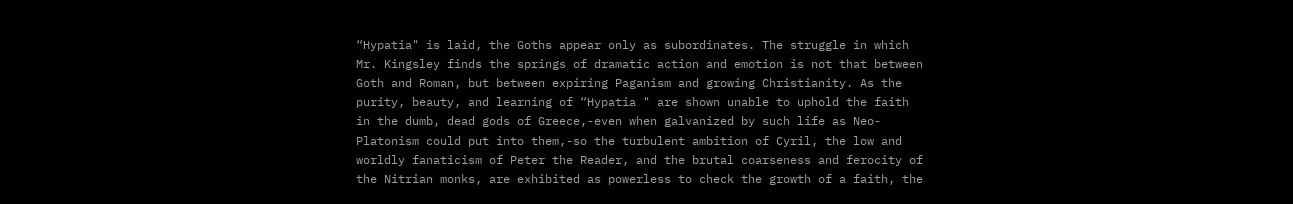“Hypatia" is laid, the Goths appear only as subordinates. The struggle in which Mr. Kingsley finds the springs of dramatic action and emotion is not that between Goth and Roman, but between expiring Paganism and growing Christianity. As the purity, beauty, and learning of “Hypatia " are shown unable to uphold the faith in the dumb, dead gods of Greece,-even when galvanized by such life as Neo-Platonism could put into them,-so the turbulent ambition of Cyril, the low and worldly fanaticism of Peter the Reader, and the brutal coarseness and ferocity of the Nitrian monks, are exhibited as powerless to check the growth of a faith, the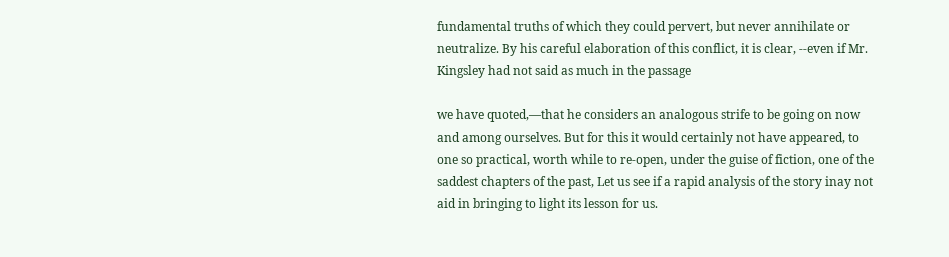fundamental truths of which they could pervert, but never annihilate or neutralize. By his careful elaboration of this conflict, it is clear, --even if Mr. Kingsley had not said as much in the passage

we have quoted,—that he considers an analogous strife to be going on now and among ourselves. But for this it would certainly not have appeared, to one so practical, worth while to re-open, under the guise of fiction, one of the saddest chapters of the past, Let us see if a rapid analysis of the story inay not aid in bringing to light its lesson for us.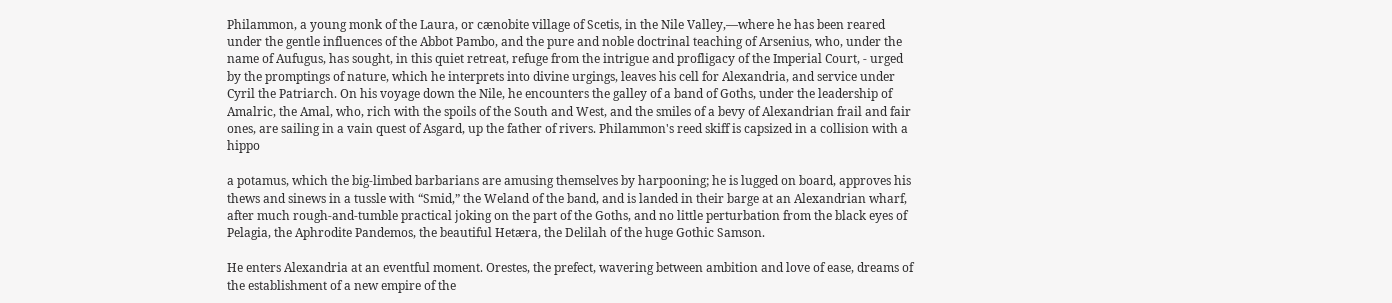Philammon, a young monk of the Laura, or cænobite village of Scetis, in the Nile Valley,—where he has been reared under the gentle influences of the Abbot Pambo, and the pure and noble doctrinal teaching of Arsenius, who, under the name of Aufugus, has sought, in this quiet retreat, refuge from the intrigue and profligacy of the Imperial Court, - urged by the promptings of nature, which he interprets into divine urgings, leaves his cell for Alexandria, and service under Cyril the Patriarch. On his voyage down the Nile, he encounters the galley of a band of Goths, under the leadership of Amalric, the Amal, who, rich with the spoils of the South and West, and the smiles of a bevy of Alexandrian frail and fair ones, are sailing in a vain quest of Asgard, up the father of rivers. Philammon's reed skiff is capsized in a collision with a hippo

a potamus, which the big-limbed barbarians are amusing themselves by harpooning; he is lugged on board, approves his thews and sinews in a tussle with “Smid,” the Weland of the band, and is landed in their barge at an Alexandrian wharf, after much rough-and-tumble practical joking on the part of the Goths, and no little perturbation from the black eyes of Pelagia, the Aphrodite Pandemos, the beautiful Hetæra, the Delilah of the huge Gothic Samson.

He enters Alexandria at an eventful moment. Orestes, the prefect, wavering between ambition and love of ease, dreams of the establishment of a new empire of the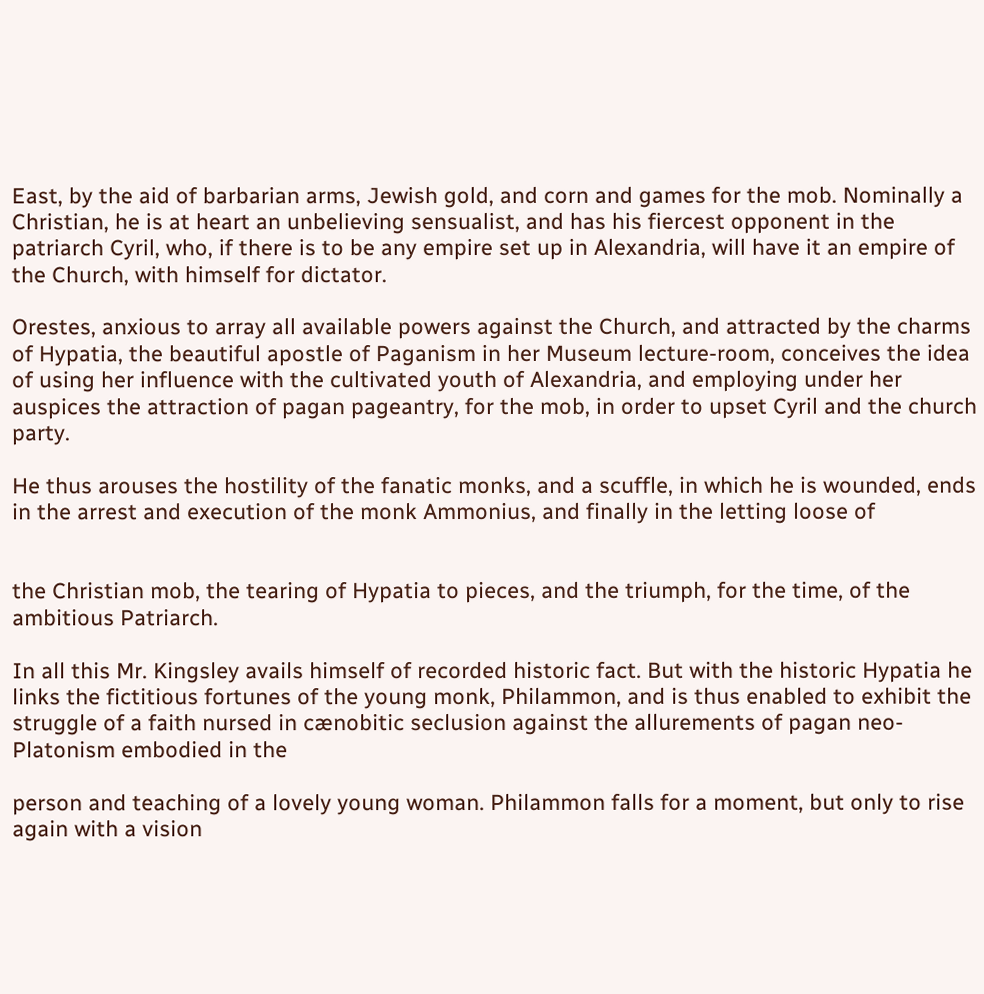East, by the aid of barbarian arms, Jewish gold, and corn and games for the mob. Nominally a Christian, he is at heart an unbelieving sensualist, and has his fiercest opponent in the patriarch Cyril, who, if there is to be any empire set up in Alexandria, will have it an empire of the Church, with himself for dictator.

Orestes, anxious to array all available powers against the Church, and attracted by the charms of Hypatia, the beautiful apostle of Paganism in her Museum lecture-room, conceives the idea of using her influence with the cultivated youth of Alexandria, and employing under her auspices the attraction of pagan pageantry, for the mob, in order to upset Cyril and the church party.

He thus arouses the hostility of the fanatic monks, and a scuffle, in which he is wounded, ends in the arrest and execution of the monk Ammonius, and finally in the letting loose of


the Christian mob, the tearing of Hypatia to pieces, and the triumph, for the time, of the ambitious Patriarch.

In all this Mr. Kingsley avails himself of recorded historic fact. But with the historic Hypatia he links the fictitious fortunes of the young monk, Philammon, and is thus enabled to exhibit the struggle of a faith nursed in cænobitic seclusion against the allurements of pagan neo-Platonism embodied in the

person and teaching of a lovely young woman. Philammon falls for a moment, but only to rise again with a vision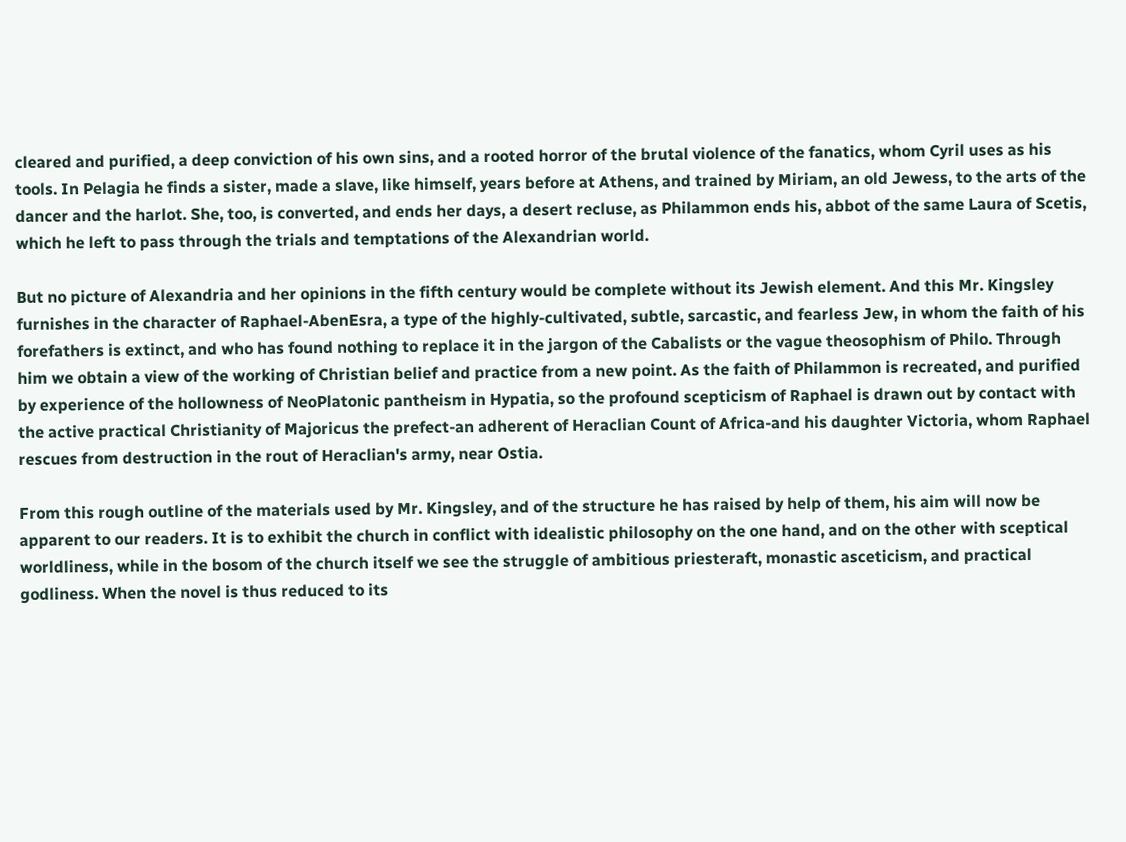cleared and purified, a deep conviction of his own sins, and a rooted horror of the brutal violence of the fanatics, whom Cyril uses as his tools. In Pelagia he finds a sister, made a slave, like himself, years before at Athens, and trained by Miriam, an old Jewess, to the arts of the dancer and the harlot. She, too, is converted, and ends her days, a desert recluse, as Philammon ends his, abbot of the same Laura of Scetis, which he left to pass through the trials and temptations of the Alexandrian world.

But no picture of Alexandria and her opinions in the fifth century would be complete without its Jewish element. And this Mr. Kingsley furnishes in the character of Raphael-AbenEsra, a type of the highly-cultivated, subtle, sarcastic, and fearless Jew, in whom the faith of his forefathers is extinct, and who has found nothing to replace it in the jargon of the Cabalists or the vague theosophism of Philo. Through him we obtain a view of the working of Christian belief and practice from a new point. As the faith of Philammon is recreated, and purified by experience of the hollowness of NeoPlatonic pantheism in Hypatia, so the profound scepticism of Raphael is drawn out by contact with the active practical Christianity of Majoricus the prefect-an adherent of Heraclian Count of Africa-and his daughter Victoria, whom Raphael rescues from destruction in the rout of Heraclian's army, near Ostia.

From this rough outline of the materials used by Mr. Kingsley, and of the structure he has raised by help of them, his aim will now be apparent to our readers. It is to exhibit the church in conflict with idealistic philosophy on the one hand, and on the other with sceptical worldliness, while in the bosom of the church itself we see the struggle of ambitious priesteraft, monastic asceticism, and practical godliness. When the novel is thus reduced to its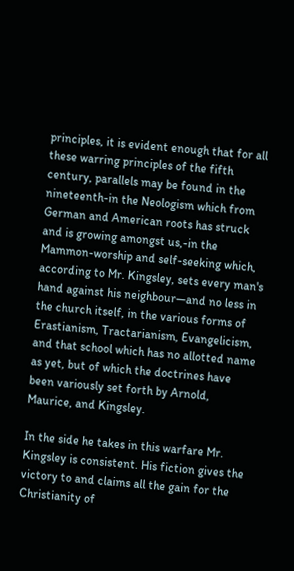principles, it is evident enough that for all these warring principles of the fifth century, parallels may be found in the nineteenth-in the Neologism which from German and American roots has struck and is growing amongst us,-in the Mammon-worship and self-seeking which, according to Mr. Kingsley, sets every man's hand against his neighbour—and no less in the church itself, in the various forms of Erastianism, Tractarianism, Evangelicism, and that school which has no allotted name as yet, but of which the doctrines have been variously set forth by Arnold, Maurice, and Kingsley.

In the side he takes in this warfare Mr. Kingsley is consistent. His fiction gives the victory to and claims all the gain for the Christianity of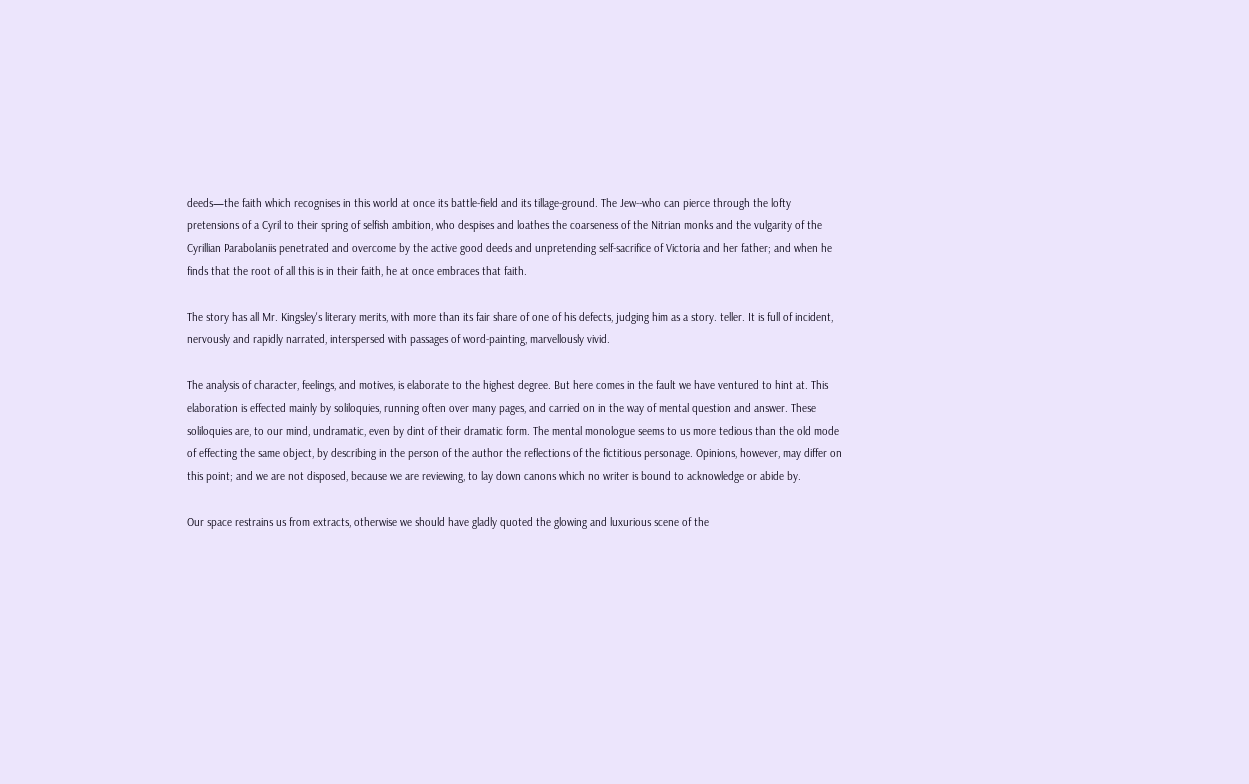deeds—the faith which recognises in this world at once its battle-field and its tillage-ground. The Jew--who can pierce through the lofty pretensions of a Cyril to their spring of selfish ambition, who despises and loathes the coarseness of the Nitrian monks and the vulgarity of the Cyrillian Parabolaniis penetrated and overcome by the active good deeds and unpretending self-sacrifice of Victoria and her father; and when he finds that the root of all this is in their faith, he at once embraces that faith.

The story has all Mr. Kingsley's literary merits, with more than its fair share of one of his defects, judging him as a story. teller. It is full of incident, nervously and rapidly narrated, interspersed with passages of word-painting, marvellously vivid.

The analysis of character, feelings, and motives, is elaborate to the highest degree. But here comes in the fault we have ventured to hint at. This elaboration is effected mainly by soliloquies, running often over many pages, and carried on in the way of mental question and answer. These soliloquies are, to our mind, undramatic, even by dint of their dramatic form. The mental monologue seems to us more tedious than the old mode of effecting the same object, by describing in the person of the author the reflections of the fictitious personage. Opinions, however, may differ on this point; and we are not disposed, because we are reviewing, to lay down canons which no writer is bound to acknowledge or abide by.

Our space restrains us from extracts, otherwise we should have gladly quoted the glowing and luxurious scene of the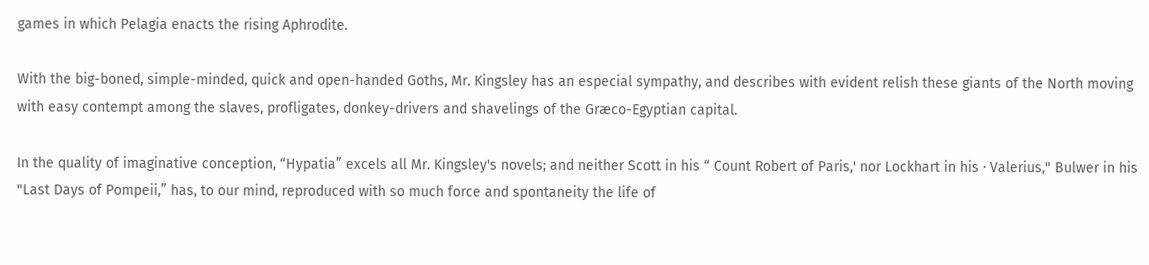games in which Pelagia enacts the rising Aphrodite.

With the big-boned, simple-minded, quick and open-handed Goths, Mr. Kingsley has an especial sympathy, and describes with evident relish these giants of the North moving with easy contempt among the slaves, profligates, donkey-drivers and shavelings of the Græco-Egyptian capital.

In the quality of imaginative conception, “Hypatia” excels all Mr. Kingsley's novels; and neither Scott in his “ Count Robert of Paris,' nor Lockhart in his · Valerius," Bulwer in his "Last Days of Pompeii,” has, to our mind, reproduced with so much force and spontaneity the life of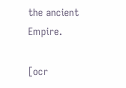the ancient Empire.

[ocr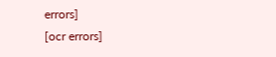errors]
[ocr errors]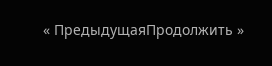« ПредыдущаяПродолжить »